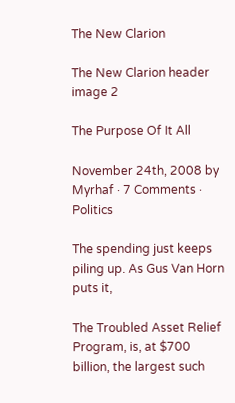The New Clarion

The New Clarion header image 2

The Purpose Of It All

November 24th, 2008 by Myrhaf · 7 Comments · Politics

The spending just keeps piling up. As Gus Van Horn puts it,

The Troubled Asset Relief Program, is, at $700 billion, the largest such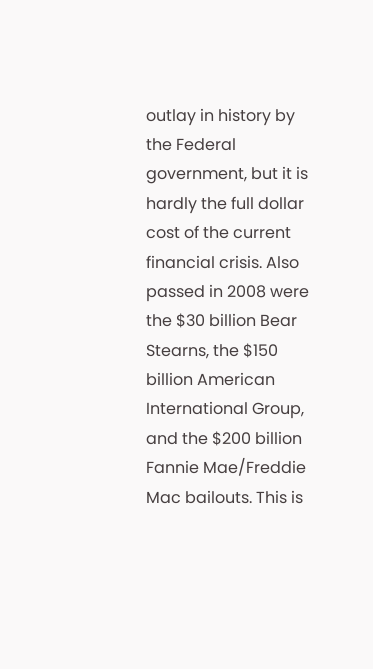outlay in history by the Federal government, but it is hardly the full dollar cost of the current financial crisis. Also passed in 2008 were the $30 billion Bear Stearns, the $150 billion American International Group, and the $200 billion Fannie Mae/Freddie Mac bailouts. This is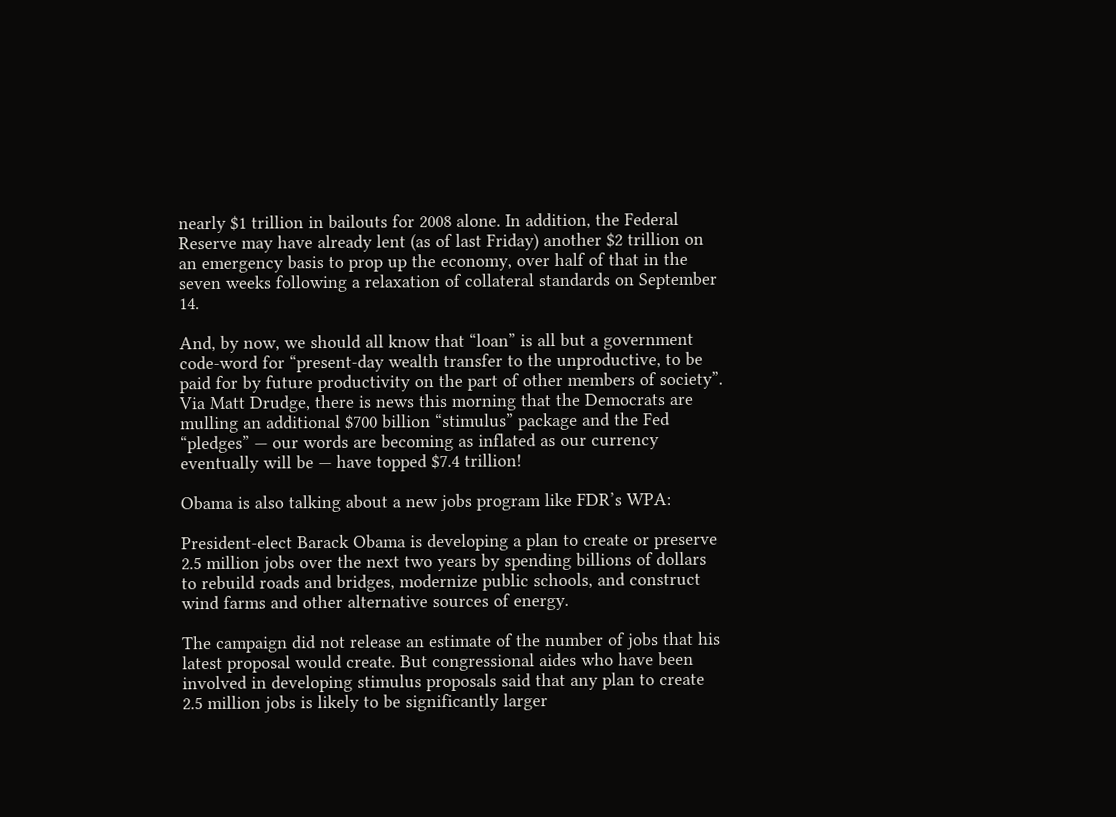nearly $1 trillion in bailouts for 2008 alone. In addition, the Federal Reserve may have already lent (as of last Friday) another $2 trillion on an emergency basis to prop up the economy, over half of that in the seven weeks following a relaxation of collateral standards on September 14.

And, by now, we should all know that “loan” is all but a government code-word for “present-day wealth transfer to the unproductive, to be paid for by future productivity on the part of other members of society”. Via Matt Drudge, there is news this morning that the Democrats are mulling an additional $700 billion “stimulus” package and the Fed “pledges” — our words are becoming as inflated as our currency eventually will be — have topped $7.4 trillion!

Obama is also talking about a new jobs program like FDR’s WPA:

President-elect Barack Obama is developing a plan to create or preserve 2.5 million jobs over the next two years by spending billions of dollars to rebuild roads and bridges, modernize public schools, and construct wind farms and other alternative sources of energy.

The campaign did not release an estimate of the number of jobs that his latest proposal would create. But congressional aides who have been involved in developing stimulus proposals said that any plan to create 2.5 million jobs is likely to be significantly larger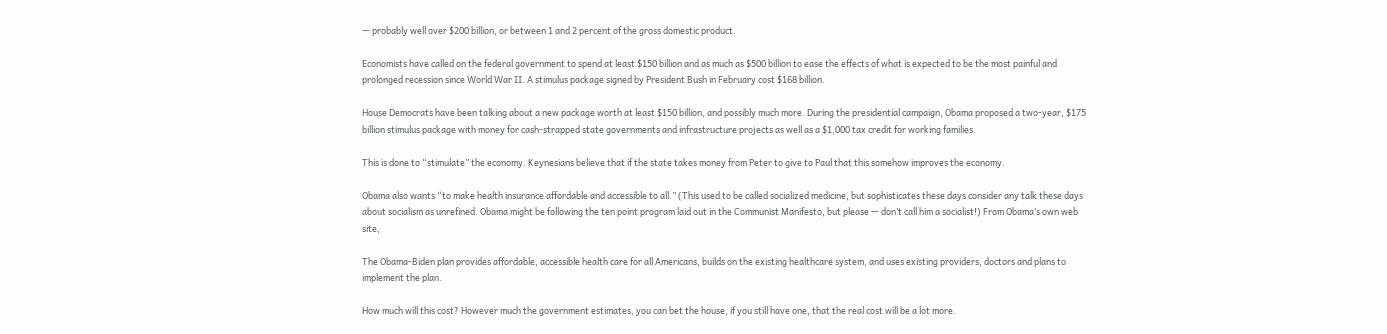— probably well over $200 billion, or between 1 and 2 percent of the gross domestic product.

Economists have called on the federal government to spend at least $150 billion and as much as $500 billion to ease the effects of what is expected to be the most painful and prolonged recession since World War II. A stimulus package signed by President Bush in February cost $168 billion.

House Democrats have been talking about a new package worth at least $150 billion, and possibly much more. During the presidential campaign, Obama proposed a two-year, $175 billion stimulus package with money for cash-strapped state governments and infrastructure projects as well as a $1,000 tax credit for working families.

This is done to “stimulate” the economy. Keynesians believe that if the state takes money from Peter to give to Paul that this somehow improves the economy.

Obama also wants “to make health insurance affordable and accessible to all.” (This used to be called socialized medicine, but sophisticates these days consider any talk these days about socialism as unrefined. Obama might be following the ten point program laid out in the Communist Manifesto, but please — don’t call him a socialist!) From Obama’s own web site,

The Obama-Biden plan provides affordable, accessible health care for all Americans, builds on the existing healthcare system, and uses existing providers, doctors and plans to implement the plan.

How much will this cost? However much the government estimates, you can bet the house, if you still have one, that the real cost will be a lot more.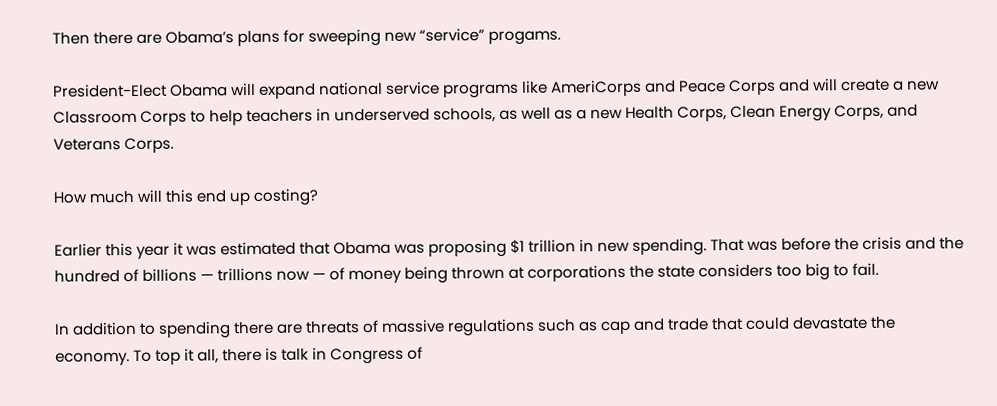Then there are Obama’s plans for sweeping new “service” progams.

President-Elect Obama will expand national service programs like AmeriCorps and Peace Corps and will create a new Classroom Corps to help teachers in underserved schools, as well as a new Health Corps, Clean Energy Corps, and Veterans Corps.

How much will this end up costing?

Earlier this year it was estimated that Obama was proposing $1 trillion in new spending. That was before the crisis and the hundred of billions — trillions now — of money being thrown at corporations the state considers too big to fail.

In addition to spending there are threats of massive regulations such as cap and trade that could devastate the economy. To top it all, there is talk in Congress of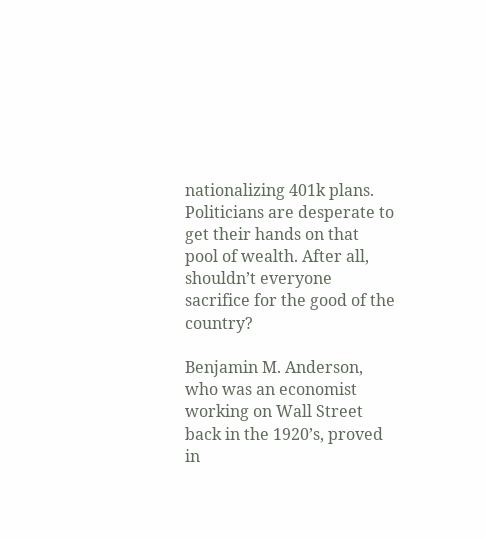nationalizing 401k plans. Politicians are desperate to get their hands on that pool of wealth. After all, shouldn’t everyone sacrifice for the good of the country?

Benjamin M. Anderson, who was an economist working on Wall Street back in the 1920’s, proved in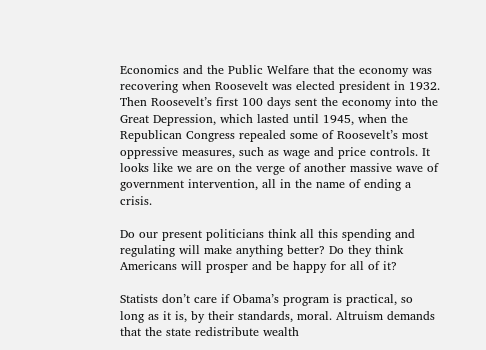Economics and the Public Welfare that the economy was recovering when Roosevelt was elected president in 1932. Then Roosevelt’s first 100 days sent the economy into the Great Depression, which lasted until 1945, when the Republican Congress repealed some of Roosevelt’s most oppressive measures, such as wage and price controls. It looks like we are on the verge of another massive wave of government intervention, all in the name of ending a crisis.

Do our present politicians think all this spending and regulating will make anything better? Do they think Americans will prosper and be happy for all of it?

Statists don’t care if Obama’s program is practical, so long as it is, by their standards, moral. Altruism demands that the state redistribute wealth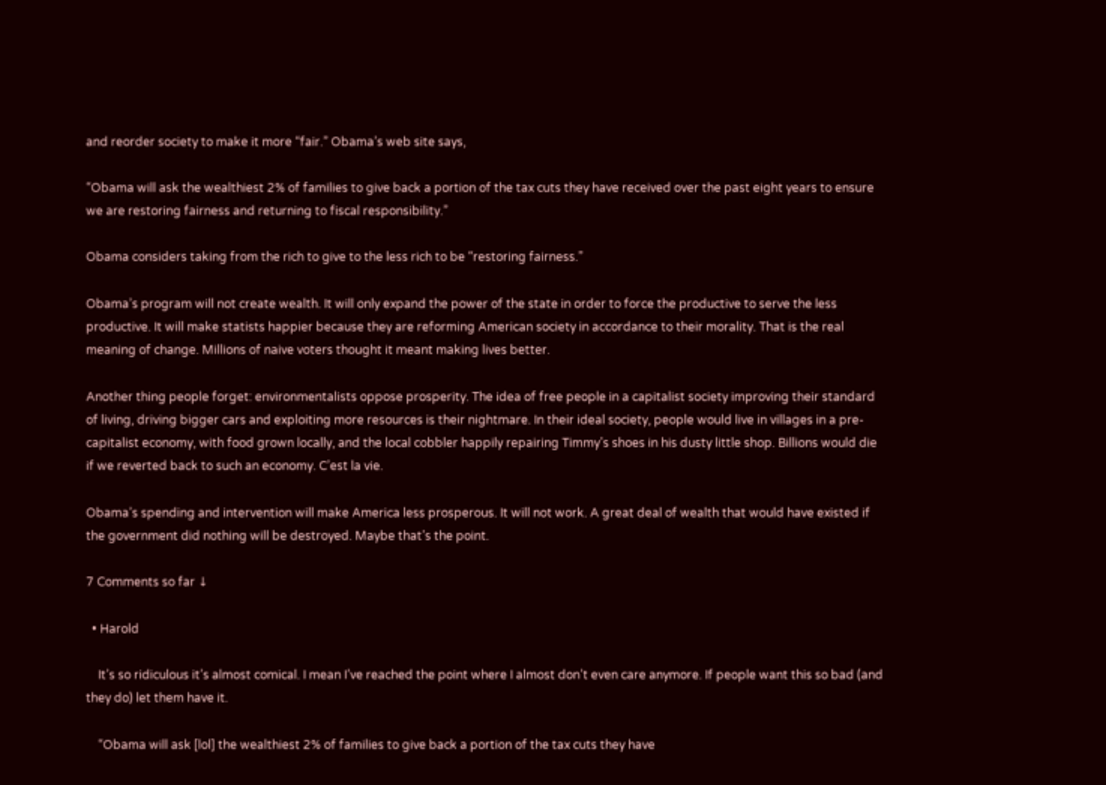and reorder society to make it more “fair.” Obama’s web site says,

“Obama will ask the wealthiest 2% of families to give back a portion of the tax cuts they have received over the past eight years to ensure we are restoring fairness and returning to fiscal responsibility.”

Obama considers taking from the rich to give to the less rich to be “restoring fairness.”

Obama’s program will not create wealth. It will only expand the power of the state in order to force the productive to serve the less productive. It will make statists happier because they are reforming American society in accordance to their morality. That is the real meaning of change. Millions of naive voters thought it meant making lives better.

Another thing people forget: environmentalists oppose prosperity. The idea of free people in a capitalist society improving their standard of living, driving bigger cars and exploiting more resources is their nightmare. In their ideal society, people would live in villages in a pre-capitalist economy, with food grown locally, and the local cobbler happily repairing Timmy’s shoes in his dusty little shop. Billions would die if we reverted back to such an economy. C’est la vie.

Obama’s spending and intervention will make America less prosperous. It will not work. A great deal of wealth that would have existed if the government did nothing will be destroyed. Maybe that’s the point.

7 Comments so far ↓

  • Harold

    It’s so ridiculous it’s almost comical. I mean I’ve reached the point where I almost don’t even care anymore. If people want this so bad (and they do) let them have it.

    “Obama will ask [lol] the wealthiest 2% of families to give back a portion of the tax cuts they have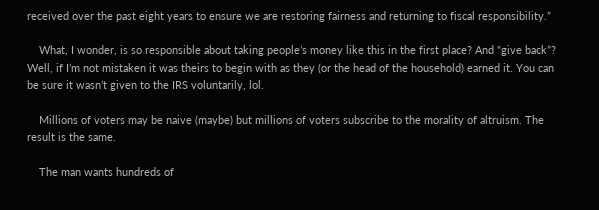received over the past eight years to ensure we are restoring fairness and returning to fiscal responsibility.”

    What, I wonder, is so responsible about taking people’s money like this in the first place? And “give back”? Well, if I’m not mistaken it was theirs to begin with as they (or the head of the household) earned it. You can be sure it wasn’t given to the IRS voluntarily, lol.

    Millions of voters may be naive (maybe) but millions of voters subscribe to the morality of altruism. The result is the same.

    The man wants hundreds of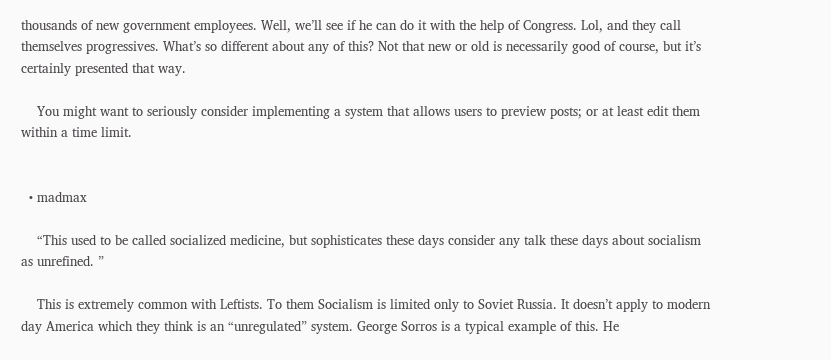thousands of new government employees. Well, we’ll see if he can do it with the help of Congress. Lol, and they call themselves progressives. What’s so different about any of this? Not that new or old is necessarily good of course, but it’s certainly presented that way.

    You might want to seriously consider implementing a system that allows users to preview posts; or at least edit them within a time limit.


  • madmax

    “This used to be called socialized medicine, but sophisticates these days consider any talk these days about socialism as unrefined. ”

    This is extremely common with Leftists. To them Socialism is limited only to Soviet Russia. It doesn’t apply to modern day America which they think is an “unregulated” system. George Sorros is a typical example of this. He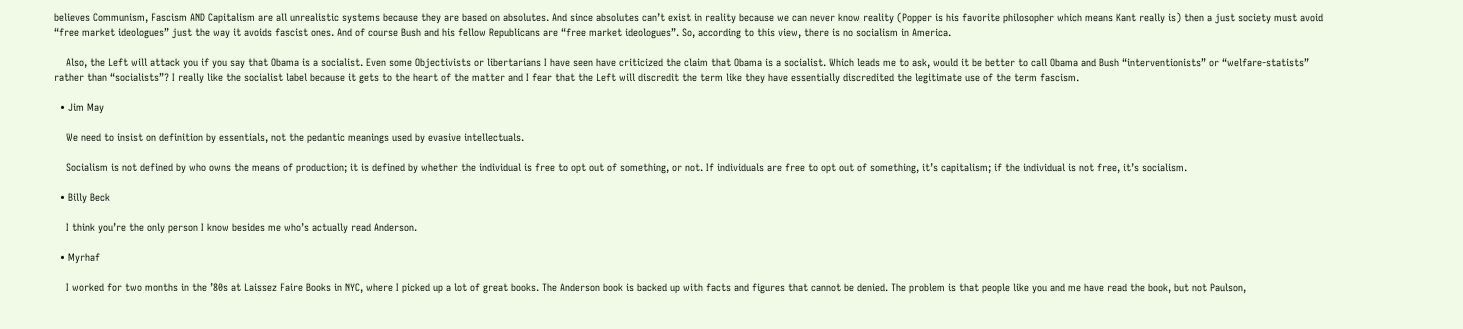believes Communism, Fascism AND Capitalism are all unrealistic systems because they are based on absolutes. And since absolutes can’t exist in reality because we can never know reality (Popper is his favorite philosopher which means Kant really is) then a just society must avoid “free market ideologues” just the way it avoids fascist ones. And of course Bush and his fellow Republicans are “free market ideologues”. So, according to this view, there is no socialism in America.

    Also, the Left will attack you if you say that Obama is a socialist. Even some Objectivists or libertarians I have seen have criticized the claim that Obama is a socialist. Which leads me to ask, would it be better to call Obama and Bush “interventionists” or “welfare-statists” rather than “socialists”? I really like the socialist label because it gets to the heart of the matter and I fear that the Left will discredit the term like they have essentially discredited the legitimate use of the term fascism.

  • Jim May

    We need to insist on definition by essentials, not the pedantic meanings used by evasive intellectuals.

    Socialism is not defined by who owns the means of production; it is defined by whether the individual is free to opt out of something, or not. If individuals are free to opt out of something, it’s capitalism; if the individual is not free, it’s socialism.

  • Billy Beck

    I think you’re the only person I know besides me who’s actually read Anderson.

  • Myrhaf

    I worked for two months in the ’80s at Laissez Faire Books in NYC, where I picked up a lot of great books. The Anderson book is backed up with facts and figures that cannot be denied. The problem is that people like you and me have read the book, but not Paulson,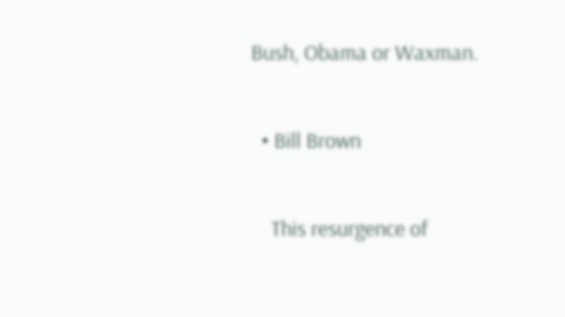Bush, Obama or Waxman.

  • Bill Brown

    This resurgence of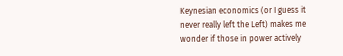Keynesian economics (or I guess it never really left the Left) makes me wonder if those in power actively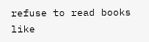refuse to read books like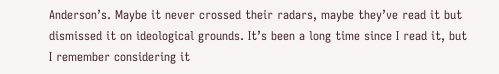Anderson’s. Maybe it never crossed their radars, maybe they’ve read it but dismissed it on ideological grounds. It’s been a long time since I read it, but I remember considering it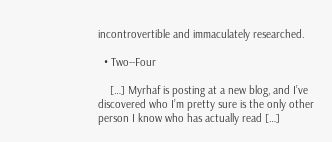incontrovertible and immaculately researched.

  • Two--Four

    […] Myrhaf is posting at a new blog, and I’ve discovered who I’m pretty sure is the only other person I know who has actually read […]